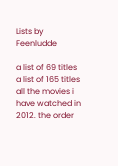Lists by Feenludde

a list of 69 titles
a list of 165 titles
all the movies i have watched in 2012. the order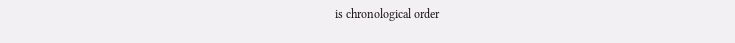is chronological order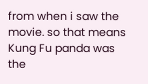from when i saw the movie. so that means Kung Fu panda was the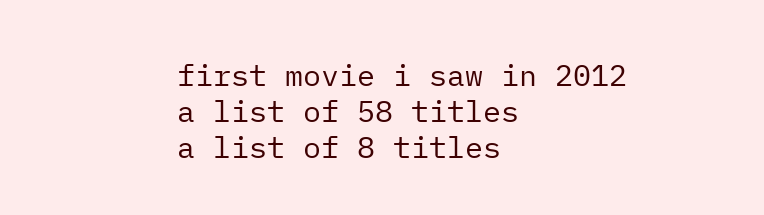first movie i saw in 2012
a list of 58 titles
a list of 8 titles